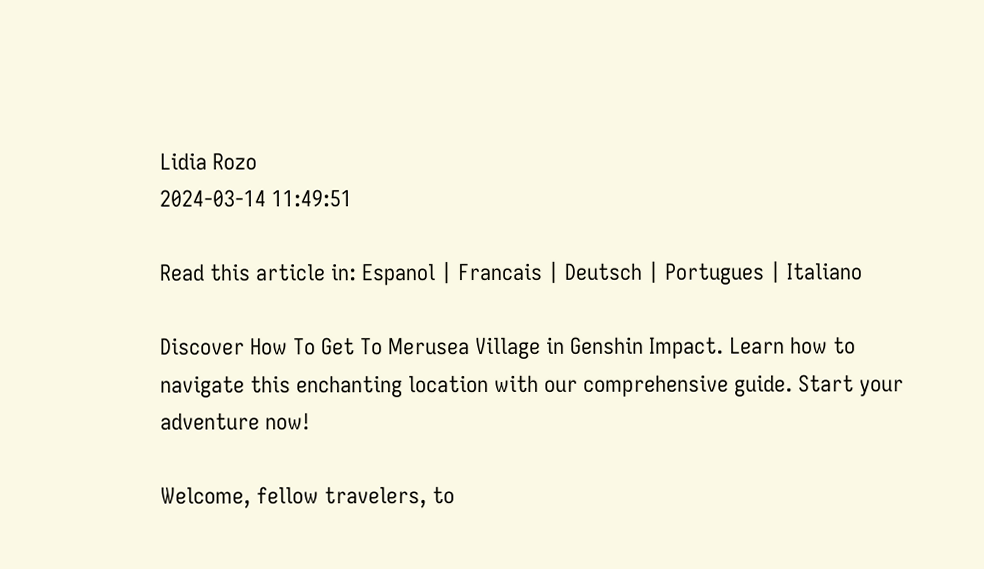Lidia Rozo
2024-03-14 11:49:51

Read this article in: Espanol | Francais | Deutsch | Portugues | Italiano

Discover How To Get To Merusea Village in Genshin Impact. Learn how to navigate this enchanting location with our comprehensive guide. Start your adventure now!

Welcome, fellow travelers, to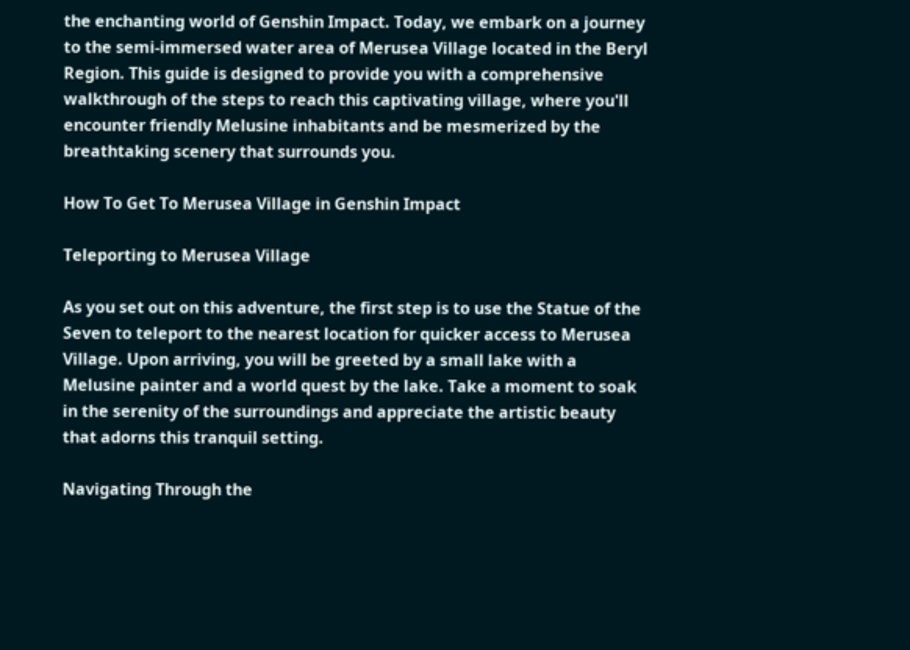the enchanting world of Genshin Impact. Today, we embark on a journey to the semi-immersed water area of Merusea Village located in the Beryl Region. This guide is designed to provide you with a comprehensive walkthrough of the steps to reach this captivating village, where you'll encounter friendly Melusine inhabitants and be mesmerized by the breathtaking scenery that surrounds you.

How To Get To Merusea Village in Genshin Impact

Teleporting to Merusea Village

As you set out on this adventure, the first step is to use the Statue of the Seven to teleport to the nearest location for quicker access to Merusea Village. Upon arriving, you will be greeted by a small lake with a Melusine painter and a world quest by the lake. Take a moment to soak in the serenity of the surroundings and appreciate the artistic beauty that adorns this tranquil setting.

Navigating Through the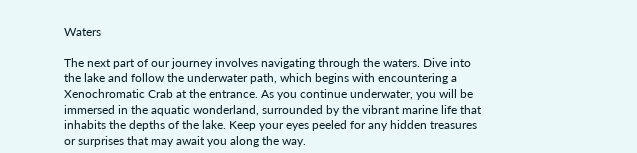Waters

The next part of our journey involves navigating through the waters. Dive into the lake and follow the underwater path, which begins with encountering a Xenochromatic Crab at the entrance. As you continue underwater, you will be immersed in the aquatic wonderland, surrounded by the vibrant marine life that inhabits the depths of the lake. Keep your eyes peeled for any hidden treasures or surprises that may await you along the way.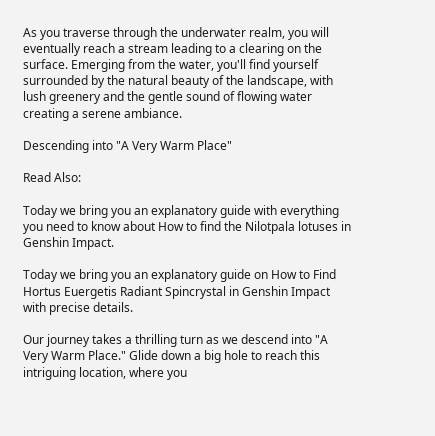As you traverse through the underwater realm, you will eventually reach a stream leading to a clearing on the surface. Emerging from the water, you'll find yourself surrounded by the natural beauty of the landscape, with lush greenery and the gentle sound of flowing water creating a serene ambiance.

Descending into "A Very Warm Place"

Read Also:

Today we bring you an explanatory guide with everything you need to know about How to find the Nilotpala lotuses in Genshin Impact.

Today we bring you an explanatory guide on How to Find Hortus Euergetis Radiant Spincrystal in Genshin Impact with precise details.

Our journey takes a thrilling turn as we descend into "A Very Warm Place." Glide down a big hole to reach this intriguing location, where you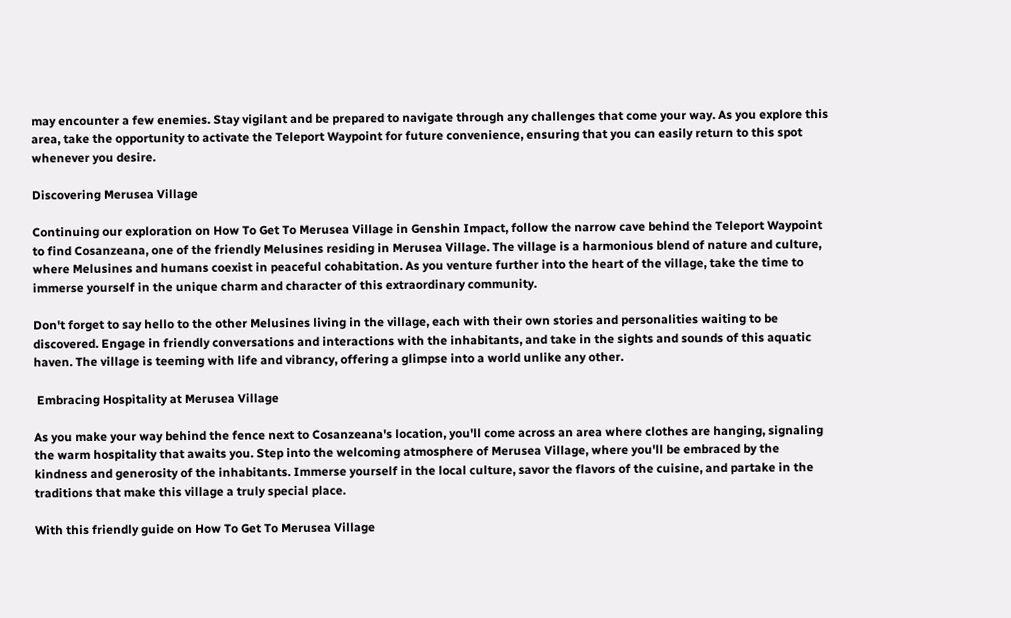may encounter a few enemies. Stay vigilant and be prepared to navigate through any challenges that come your way. As you explore this area, take the opportunity to activate the Teleport Waypoint for future convenience, ensuring that you can easily return to this spot whenever you desire.

Discovering Merusea Village

Continuing our exploration on How To Get To Merusea Village in Genshin Impact, follow the narrow cave behind the Teleport Waypoint to find Cosanzeana, one of the friendly Melusines residing in Merusea Village. The village is a harmonious blend of nature and culture, where Melusines and humans coexist in peaceful cohabitation. As you venture further into the heart of the village, take the time to immerse yourself in the unique charm and character of this extraordinary community.

Don't forget to say hello to the other Melusines living in the village, each with their own stories and personalities waiting to be discovered. Engage in friendly conversations and interactions with the inhabitants, and take in the sights and sounds of this aquatic haven. The village is teeming with life and vibrancy, offering a glimpse into a world unlike any other.

 Embracing Hospitality at Merusea Village

As you make your way behind the fence next to Cosanzeana's location, you'll come across an area where clothes are hanging, signaling the warm hospitality that awaits you. Step into the welcoming atmosphere of Merusea Village, where you'll be embraced by the kindness and generosity of the inhabitants. Immerse yourself in the local culture, savor the flavors of the cuisine, and partake in the traditions that make this village a truly special place.

With this friendly guide on How To Get To Merusea Village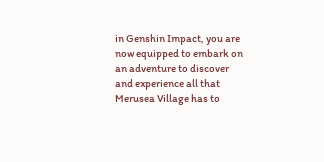in Genshin Impact, you are now equipped to embark on an adventure to discover and experience all that Merusea Village has to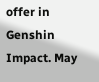offer in Genshin Impact. May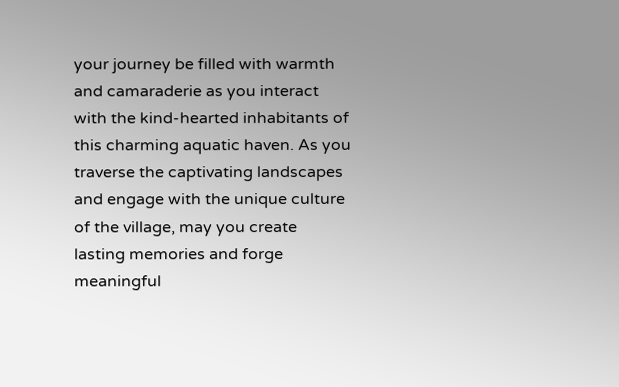your journey be filled with warmth and camaraderie as you interact with the kind-hearted inhabitants of this charming aquatic haven. As you traverse the captivating landscapes and engage with the unique culture of the village, may you create lasting memories and forge meaningful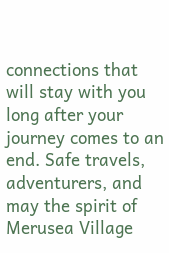connections that will stay with you long after your journey comes to an end. Safe travels, adventurers, and may the spirit of Merusea Village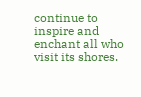continue to inspire and enchant all who visit its shores.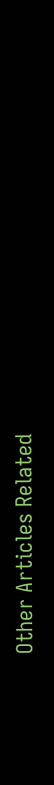Other Articles Related